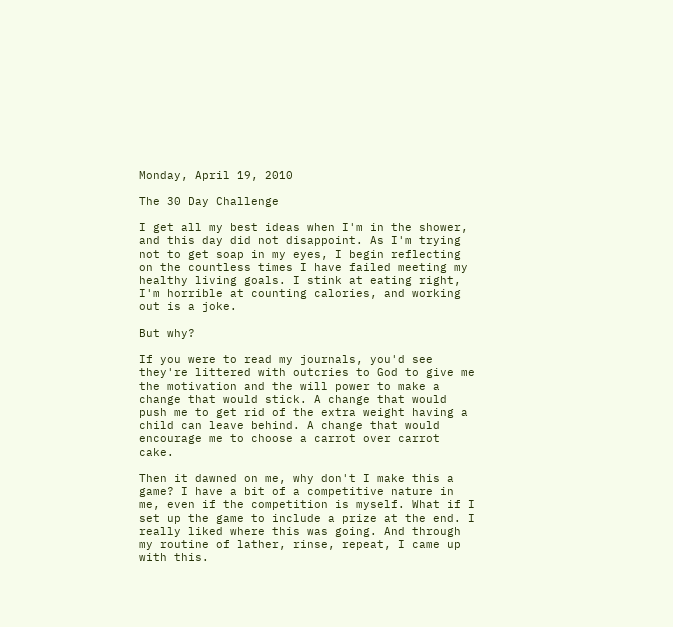Monday, April 19, 2010

The 30 Day Challenge

I get all my best ideas when I'm in the shower, and this day did not disappoint. As I'm trying not to get soap in my eyes, I begin reflecting on the countless times I have failed meeting my healthy living goals. I stink at eating right, I'm horrible at counting calories, and working out is a joke.

But why?

If you were to read my journals, you'd see they're littered with outcries to God to give me the motivation and the will power to make a change that would stick. A change that would push me to get rid of the extra weight having a child can leave behind. A change that would encourage me to choose a carrot over carrot cake.

Then it dawned on me, why don't I make this a game? I have a bit of a competitive nature in me, even if the competition is myself. What if I set up the game to include a prize at the end. I really liked where this was going. And through my routine of lather, rinse, repeat, I came up with this.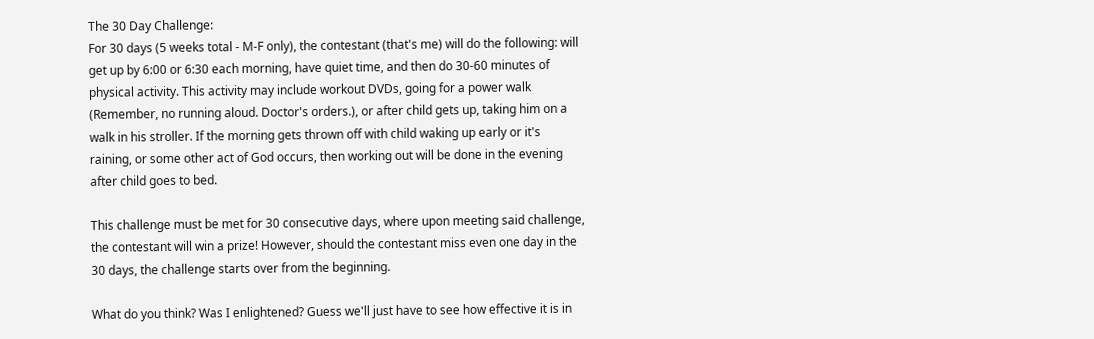The 30 Day Challenge:
For 30 days (5 weeks total - M-F only), the contestant (that's me) will do the following: will get up by 6:00 or 6:30 each morning, have quiet time, and then do 30-60 minutes of physical activity. This activity may include workout DVDs, going for a power walk (Remember, no running aloud. Doctor's orders.), or after child gets up, taking him on a walk in his stroller. If the morning gets thrown off with child waking up early or it's raining, or some other act of God occurs, then working out will be done in the evening after child goes to bed.

This challenge must be met for 30 consecutive days, where upon meeting said challenge, the contestant will win a prize! However, should the contestant miss even one day in the 30 days, the challenge starts over from the beginning.

What do you think? Was I enlightened? Guess we'll just have to see how effective it is in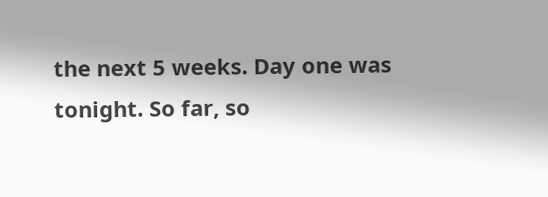the next 5 weeks. Day one was tonight. So far, so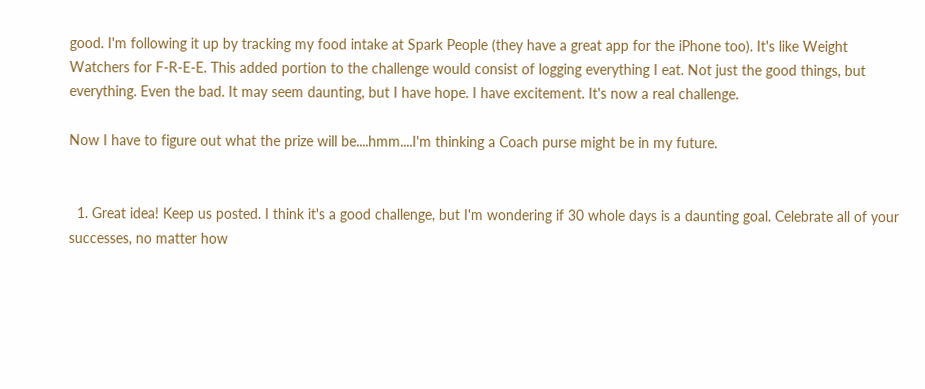good. I'm following it up by tracking my food intake at Spark People (they have a great app for the iPhone too). It's like Weight Watchers for F-R-E-E. This added portion to the challenge would consist of logging everything I eat. Not just the good things, but everything. Even the bad. It may seem daunting, but I have hope. I have excitement. It's now a real challenge.

Now I have to figure out what the prize will be....hmm....I'm thinking a Coach purse might be in my future.


  1. Great idea! Keep us posted. I think it's a good challenge, but I'm wondering if 30 whole days is a daunting goal. Celebrate all of your successes, no matter how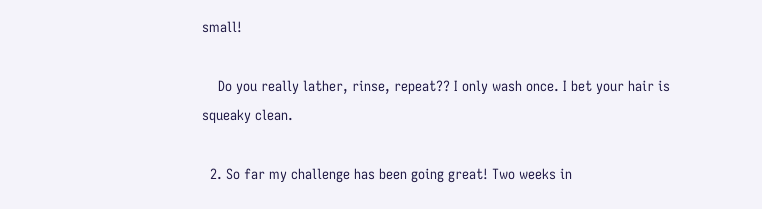small!

    Do you really lather, rinse, repeat?? I only wash once. I bet your hair is squeaky clean.

  2. So far my challenge has been going great! Two weeks in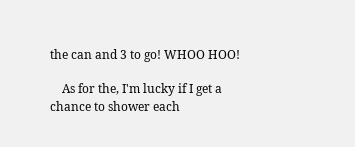the can and 3 to go! WHOO HOO!

    As for the, I'm lucky if I get a chance to shower each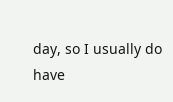day, so I usually do have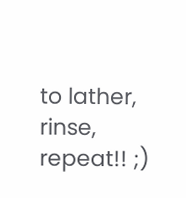to lather, rinse, repeat!! ;)